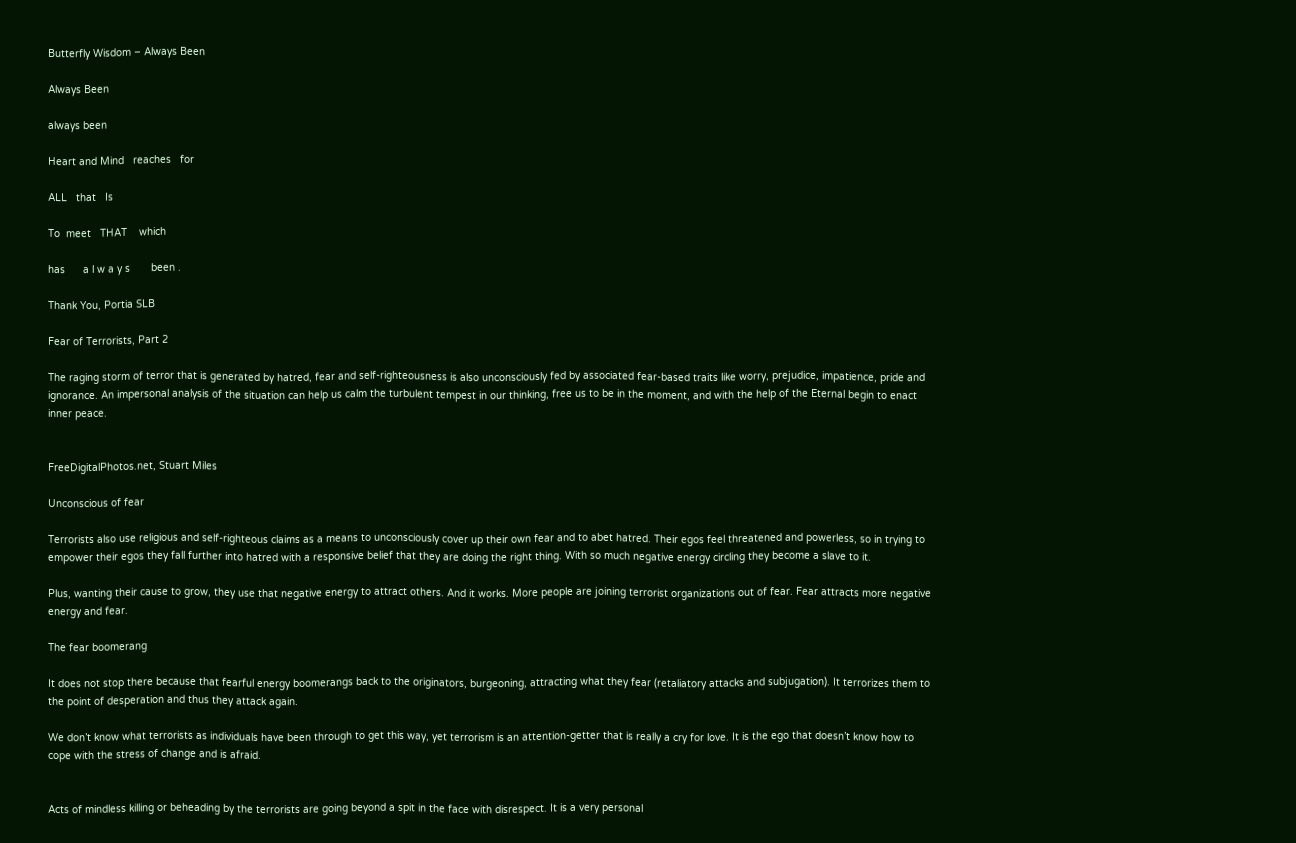Butterfly Wisdom – Always Been

Always Been

always been

Heart and Mind   reaches   for

ALL   that   Is

To  meet   THAT    which

has      a l w a y s       been .

Thank You, Portia SLB

Fear of Terrorists, Part 2

The raging storm of terror that is generated by hatred, fear and self-righteousness is also unconsciously fed by associated fear-based traits like worry, prejudice, impatience, pride and ignorance. An impersonal analysis of the situation can help us calm the turbulent tempest in our thinking, free us to be in the moment, and with the help of the Eternal begin to enact inner peace.


FreeDigitalPhotos.net, Stuart Miles

Unconscious of fear

Terrorists also use religious and self-righteous claims as a means to unconsciously cover up their own fear and to abet hatred. Their egos feel threatened and powerless, so in trying to empower their egos they fall further into hatred with a responsive belief that they are doing the right thing. With so much negative energy circling they become a slave to it.

Plus, wanting their cause to grow, they use that negative energy to attract others. And it works. More people are joining terrorist organizations out of fear. Fear attracts more negative energy and fear.

The fear boomerang

It does not stop there because that fearful energy boomerangs back to the originators, burgeoning, attracting what they fear (retaliatory attacks and subjugation). It terrorizes them to the point of desperation and thus they attack again.

We don’t know what terrorists as individuals have been through to get this way, yet terrorism is an attention-getter that is really a cry for love. It is the ego that doesn’t know how to cope with the stress of change and is afraid.


Acts of mindless killing or beheading by the terrorists are going beyond a spit in the face with disrespect. It is a very personal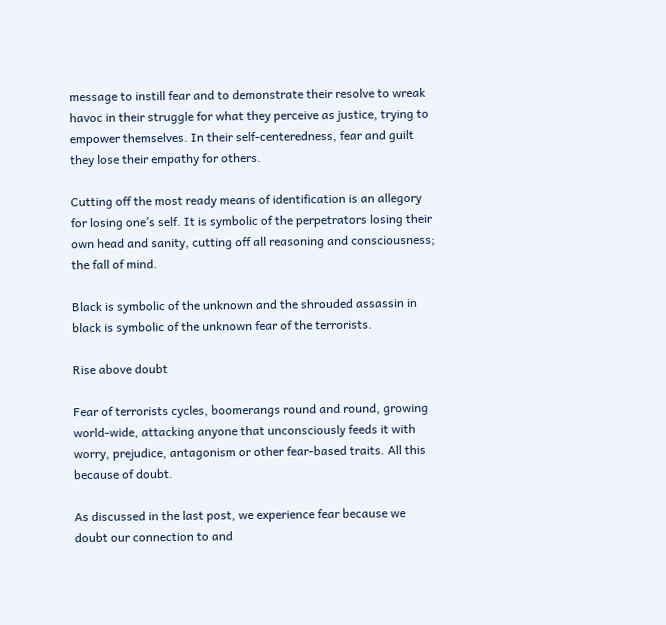message to instill fear and to demonstrate their resolve to wreak havoc in their struggle for what they perceive as justice, trying to empower themselves. In their self-centeredness, fear and guilt they lose their empathy for others.

Cutting off the most ready means of identification is an allegory for losing one’s self. It is symbolic of the perpetrators losing their own head and sanity, cutting off all reasoning and consciousness; the fall of mind.

Black is symbolic of the unknown and the shrouded assassin in black is symbolic of the unknown fear of the terrorists.

Rise above doubt

Fear of terrorists cycles, boomerangs round and round, growing world-wide, attacking anyone that unconsciously feeds it with worry, prejudice, antagonism or other fear-based traits. All this because of doubt.

As discussed in the last post, we experience fear because we doubt our connection to and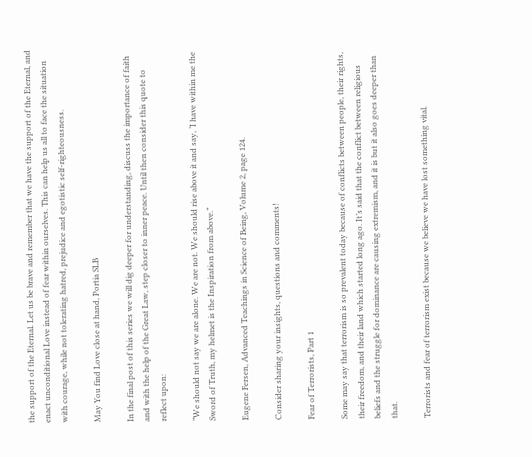the support of the Eternal. Let us be brave and remember that we have the support of the Eternal, and enact unconditional Love instead of fear within ourselves. This can help us all to face the situation with courage, while not tolerating hatred, prejudice and egotistic self-righteousness.

May You find Love close at hand, Portia SLB

In the final post of this series we will dig deeper for understanding, discuss the importance of faith and with the help of the Great Law, step closer to inner peace. Until then consider this quote to reflect upon:

“We should not say we are alone. We are not. We should rise above it and say, ‘I have within me the Sword of Truth, my helmet is the Inspiration from above.”

Eugene Fersen, Advanced Teachings in Science of Being, Volume 2, page 124.

Consider sharing your insights, questions and comments!

Fear of Terrorists, Part 1

Some may say that terrorism is so prevalent today because of conflicts between people, their rights, their freedom, and their land which started long ago. It’s said that the conflict between religious beliefs and the struggle for dominance are causing extremism, and it is but it also goes deeper than that.

Terrorists and fear of terrorism exist because we believe we have lost something vital.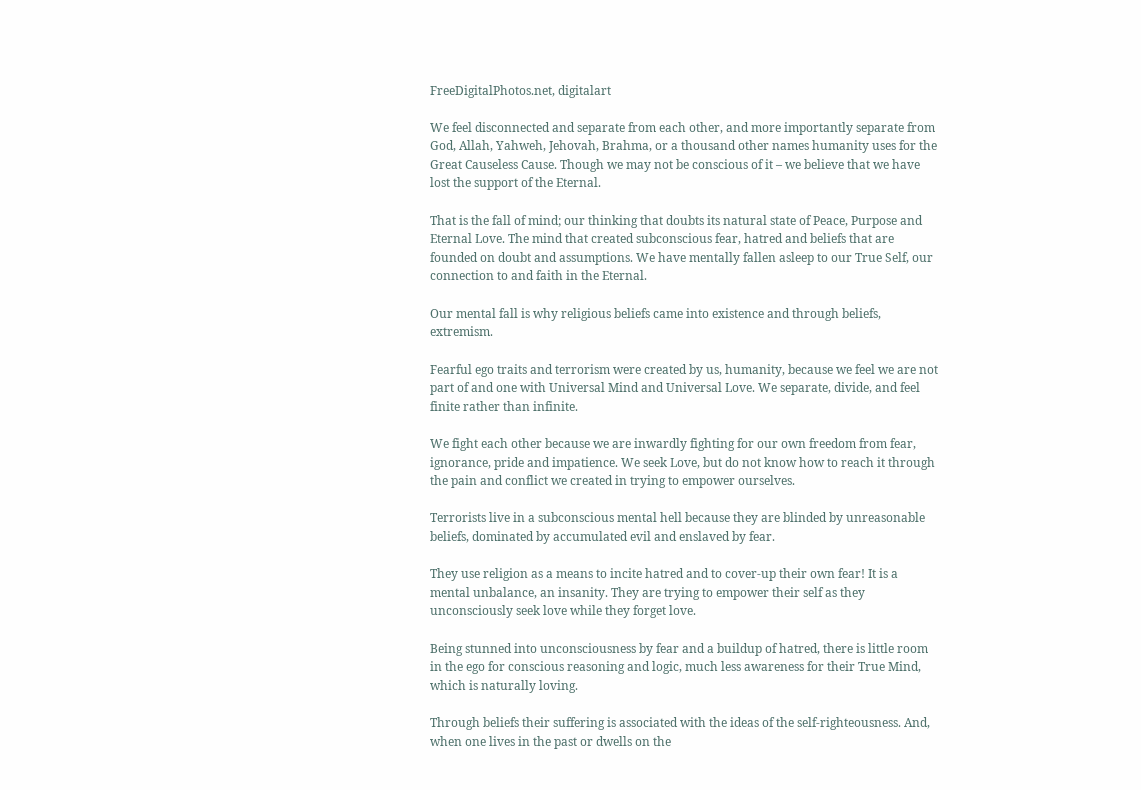FreeDigitalPhotos.net, digitalart

We feel disconnected and separate from each other, and more importantly separate from God, Allah, Yahweh, Jehovah, Brahma, or a thousand other names humanity uses for the Great Causeless Cause. Though we may not be conscious of it – we believe that we have lost the support of the Eternal.

That is the fall of mind; our thinking that doubts its natural state of Peace, Purpose and Eternal Love. The mind that created subconscious fear, hatred and beliefs that are founded on doubt and assumptions. We have mentally fallen asleep to our True Self, our connection to and faith in the Eternal.

Our mental fall is why religious beliefs came into existence and through beliefs, extremism.

Fearful ego traits and terrorism were created by us, humanity, because we feel we are not part of and one with Universal Mind and Universal Love. We separate, divide, and feel finite rather than infinite.

We fight each other because we are inwardly fighting for our own freedom from fear, ignorance, pride and impatience. We seek Love, but do not know how to reach it through the pain and conflict we created in trying to empower ourselves.

Terrorists live in a subconscious mental hell because they are blinded by unreasonable beliefs, dominated by accumulated evil and enslaved by fear.

They use religion as a means to incite hatred and to cover-up their own fear! It is a mental unbalance, an insanity. They are trying to empower their self as they unconsciously seek love while they forget love.

Being stunned into unconsciousness by fear and a buildup of hatred, there is little room in the ego for conscious reasoning and logic, much less awareness for their True Mind, which is naturally loving.

Through beliefs their suffering is associated with the ideas of the self-righteousness. And, when one lives in the past or dwells on the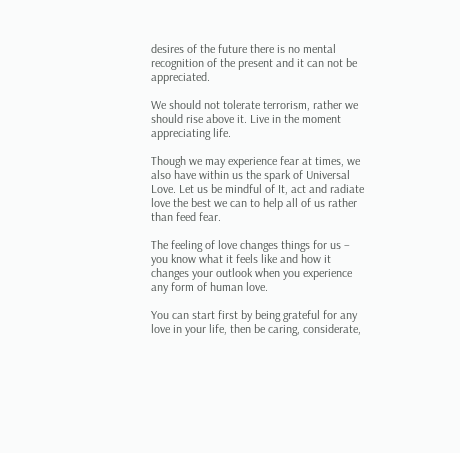desires of the future there is no mental recognition of the present and it can not be appreciated.

We should not tolerate terrorism, rather we should rise above it. Live in the moment appreciating life.

Though we may experience fear at times, we also have within us the spark of Universal Love. Let us be mindful of It, act and radiate love the best we can to help all of us rather than feed fear.

The feeling of love changes things for us – you know what it feels like and how it changes your outlook when you experience any form of human love.

You can start first by being grateful for any love in your life, then be caring, considerate,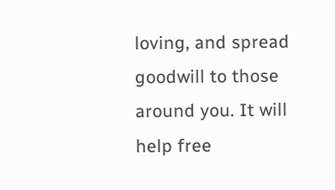loving, and spread goodwill to those around you. It will help free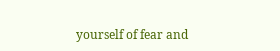yourself of fear and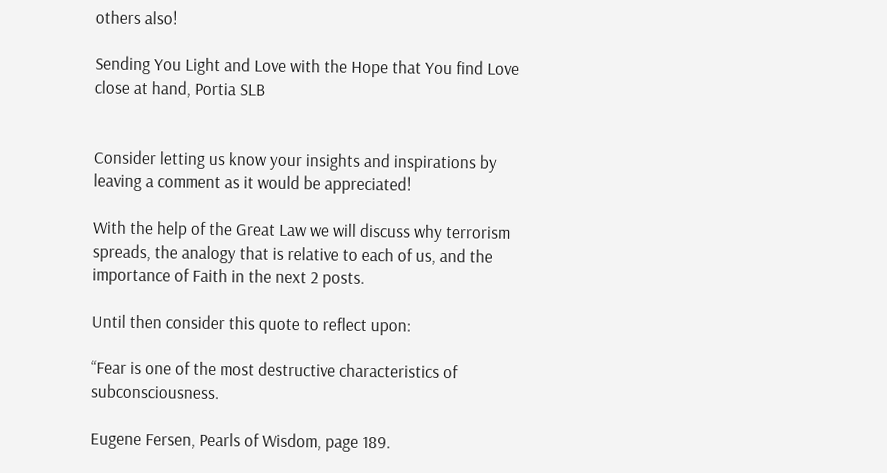others also!

Sending You Light and Love with the Hope that You find Love close at hand, Portia SLB


Consider letting us know your insights and inspirations by leaving a comment as it would be appreciated!

With the help of the Great Law we will discuss why terrorism spreads, the analogy that is relative to each of us, and the importance of Faith in the next 2 posts.

Until then consider this quote to reflect upon:

“Fear is one of the most destructive characteristics of subconsciousness.

Eugene Fersen, Pearls of Wisdom, page 189.